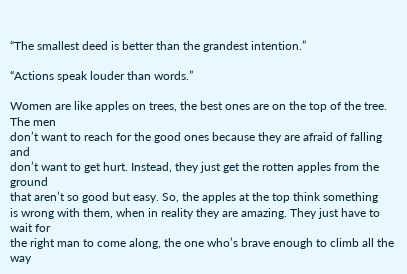“The smallest deed is better than the grandest intention.”

“Actions speak louder than words.”

Women are like apples on trees, the best ones are on the top of the tree. The men
don’t want to reach for the good ones because they are afraid of falling and
don’t want to get hurt. Instead, they just get the rotten apples from the ground
that aren’t so good but easy. So, the apples at the top think something
is wrong with them, when in reality they are amazing. They just have to wait for
the right man to come along, the one who’s brave enough to climb all the way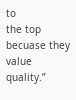to
the top becuase they value quality.”